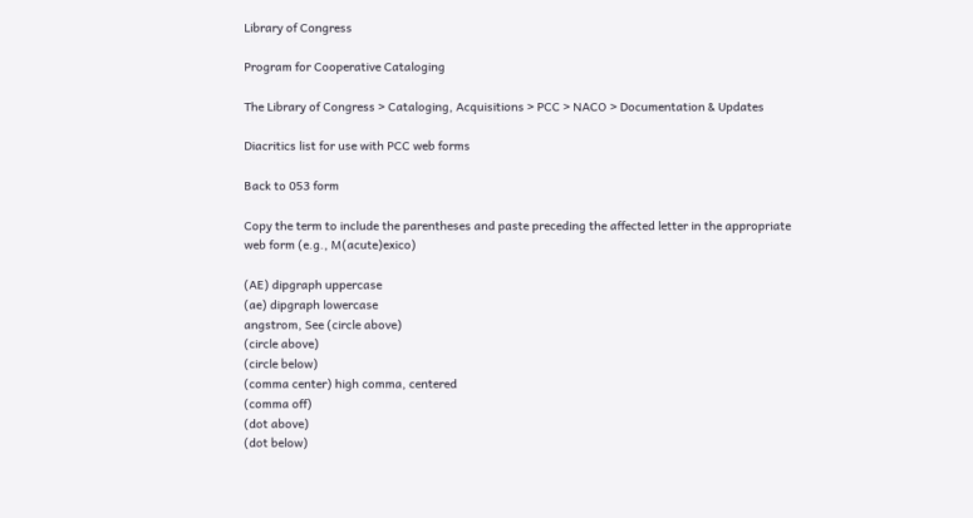Library of Congress

Program for Cooperative Cataloging

The Library of Congress > Cataloging, Acquisitions > PCC > NACO > Documentation & Updates

Diacritics list for use with PCC web forms

Back to 053 form

Copy the term to include the parentheses and paste preceding the affected letter in the appropriate web form (e.g., M(acute)exico)

(AE) dipgraph uppercase
(ae) dipgraph lowercase
angstrom, See (circle above)
(circle above)
(circle below)
(comma center) high comma, centered
(comma off)
(dot above)
(dot below)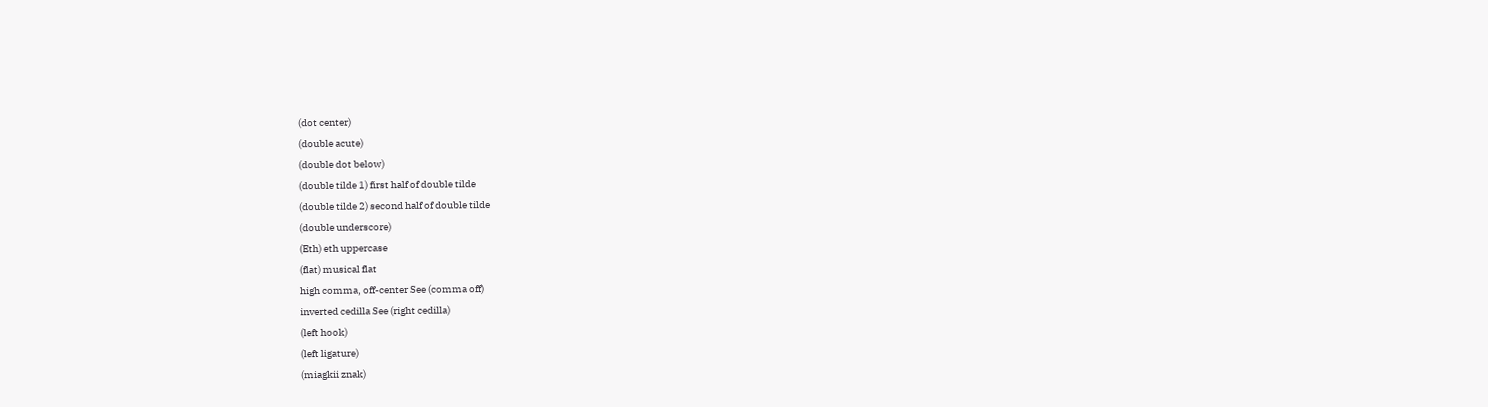(dot center)
(double acute)
(double dot below)
(double tilde 1) first half of double tilde
(double tilde 2) second half of double tilde
(double underscore)
(Eth) eth uppercase
(flat) musical flat
high comma, off-center See (comma off)
inverted cedilla See (right cedilla)
(left hook)
(left ligature)
(miagkii znak)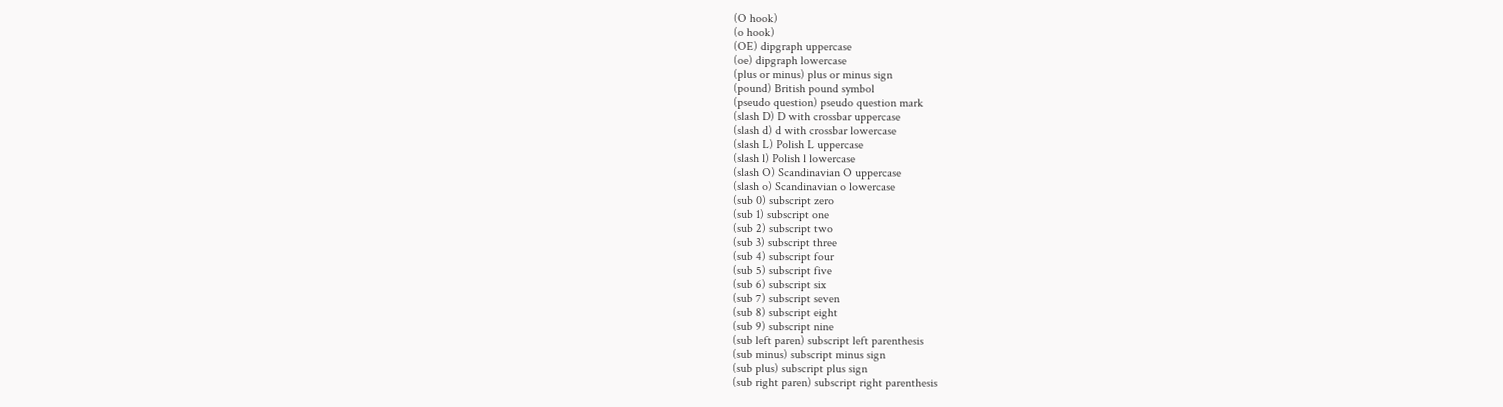(O hook)
(o hook)
(OE) dipgraph uppercase
(oe) dipgraph lowercase
(plus or minus) plus or minus sign
(pound) British pound symbol
(pseudo question) pseudo question mark
(slash D) D with crossbar uppercase
(slash d) d with crossbar lowercase
(slash L) Polish L uppercase
(slash l) Polish l lowercase
(slash O) Scandinavian O uppercase
(slash o) Scandinavian o lowercase
(sub 0) subscript zero
(sub 1) subscript one
(sub 2) subscript two
(sub 3) subscript three
(sub 4) subscript four
(sub 5) subscript five
(sub 6) subscript six
(sub 7) subscript seven
(sub 8) subscript eight
(sub 9) subscript nine
(sub left paren) subscript left parenthesis
(sub minus) subscript minus sign
(sub plus) subscript plus sign
(sub right paren) subscript right parenthesis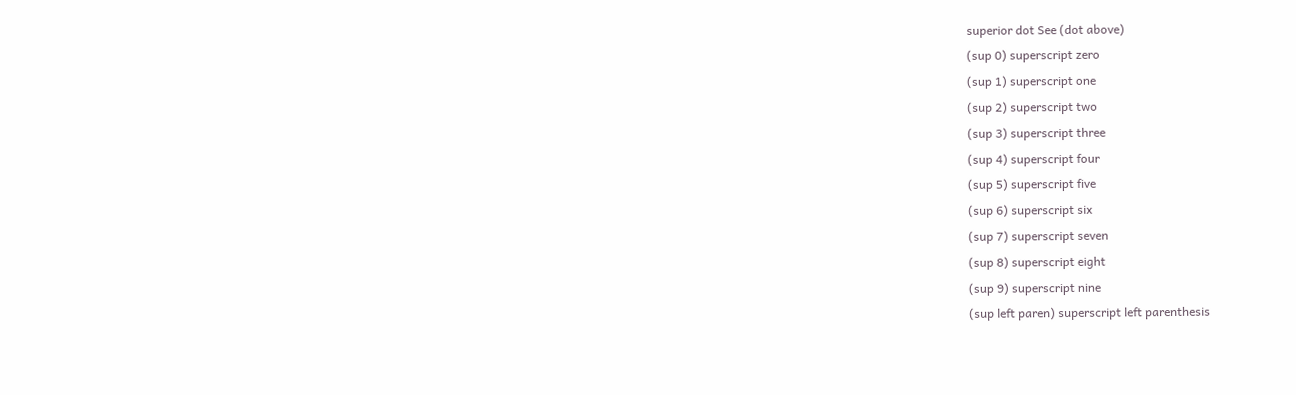superior dot See (dot above)
(sup 0) superscript zero
(sup 1) superscript one
(sup 2) superscript two
(sup 3) superscript three
(sup 4) superscript four
(sup 5) superscript five
(sup 6) superscript six
(sup 7) superscript seven
(sup 8) superscript eight
(sup 9) superscript nine
(sup left paren) superscript left parenthesis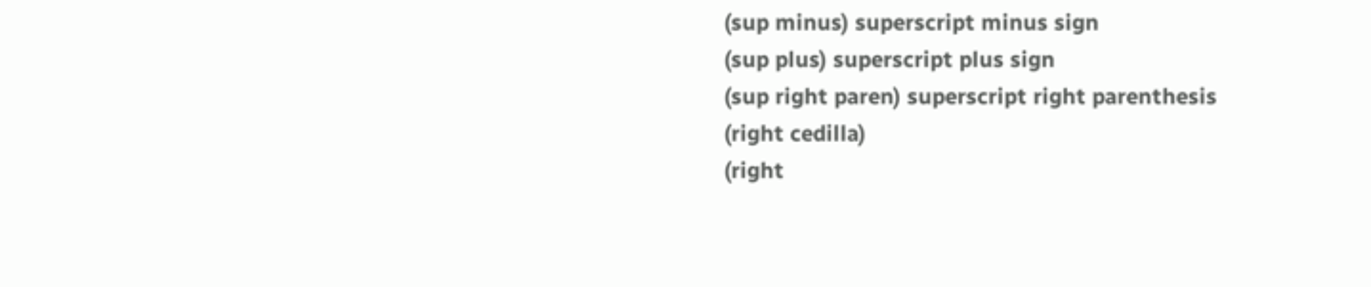(sup minus) superscript minus sign
(sup plus) superscript plus sign
(sup right paren) superscript right parenthesis
(right cedilla)
(right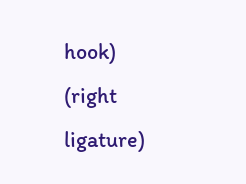hook)
(right ligature)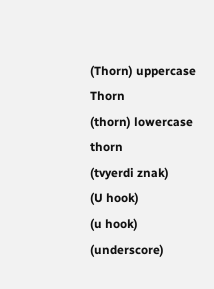(Thorn) uppercase Thorn
(thorn) lowercase thorn
(tvyerdi znak)
(U hook)
(u hook)
(underscore)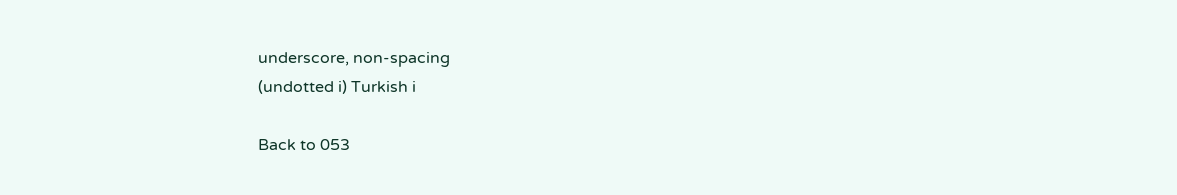underscore, non-spacing
(undotted i) Turkish i

Back to 053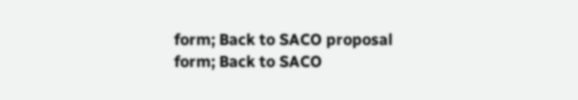form; Back to SACO proposal form; Back to SACO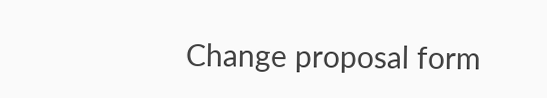Change proposal form